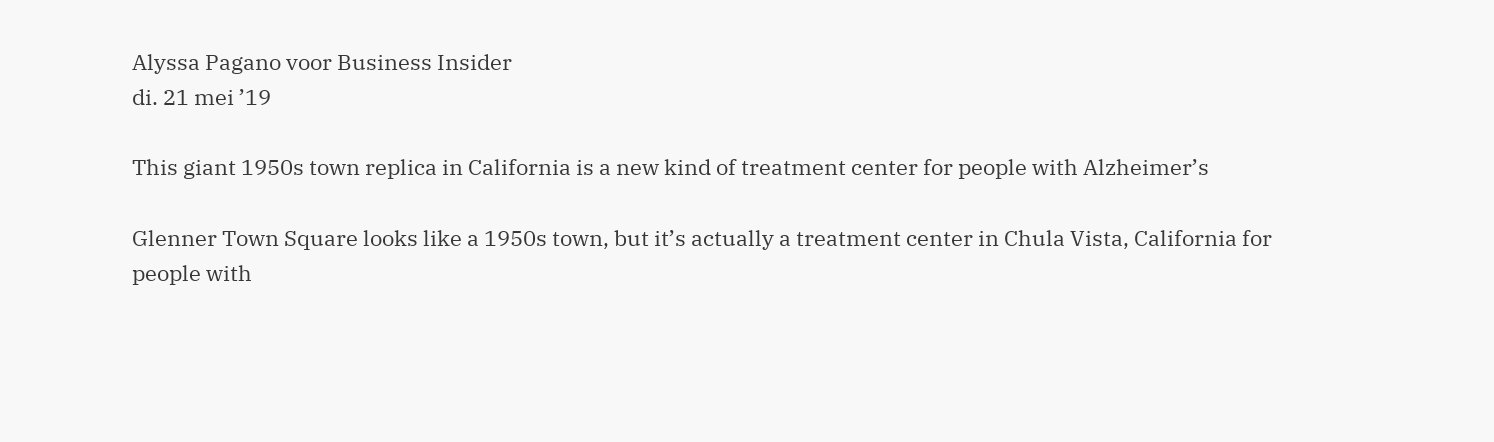Alyssa Pagano voor Business Insider
di. 21 mei ’19

This giant 1950s town replica in California is a new kind of treatment center for people with Alzheimer’s

Glenner Town Square looks like a 1950s town, but it’s actually a treatment center in Chula Vista, California for people with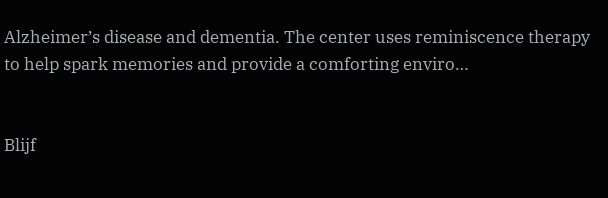Alzheimer’s disease and dementia. The center uses reminiscence therapy to help spark memories and provide a comforting enviro…


Blijf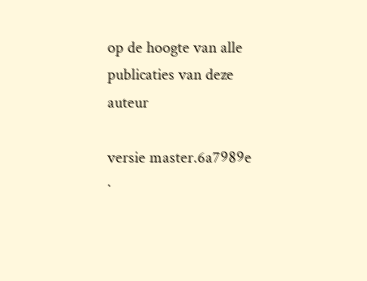op de hoogte van alle publicaties van deze auteur

versie master.6a7989e ·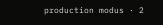production modus · 2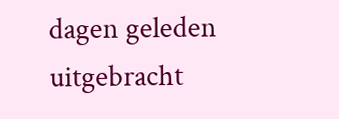dagen geleden uitgebracht